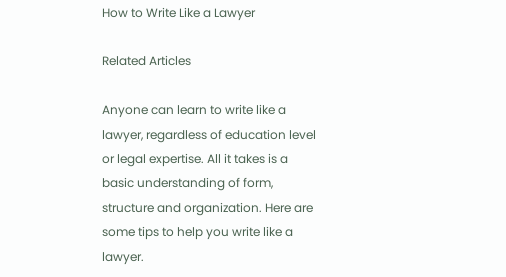How to Write Like a Lawyer

Related Articles

Anyone can learn to write like a lawyer, regardless of education level or legal expertise. All it takes is a basic understanding of form, structure and organization. Here are some tips to help you write like a lawyer.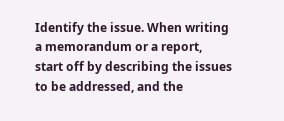Identify the issue. When writing a memorandum or a report, start off by describing the issues to be addressed, and the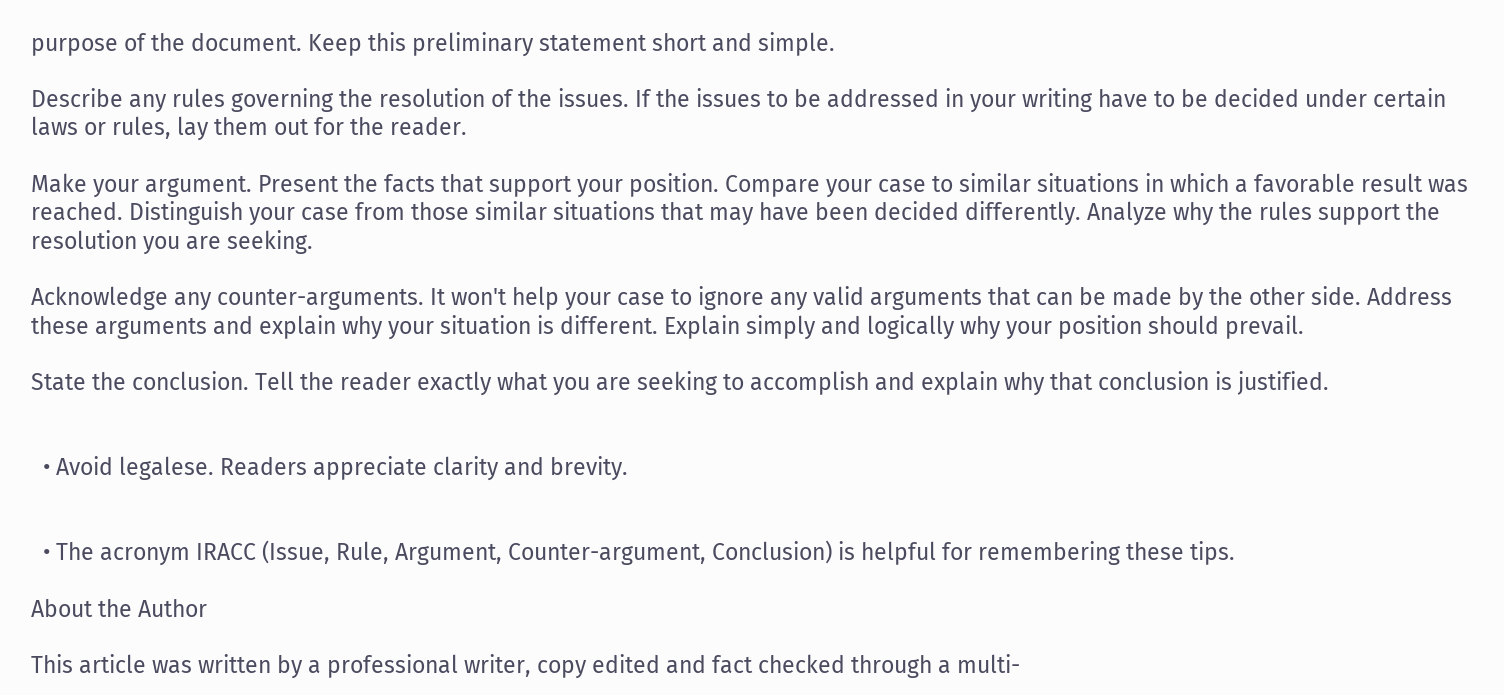purpose of the document. Keep this preliminary statement short and simple.

Describe any rules governing the resolution of the issues. If the issues to be addressed in your writing have to be decided under certain laws or rules, lay them out for the reader.

Make your argument. Present the facts that support your position. Compare your case to similar situations in which a favorable result was reached. Distinguish your case from those similar situations that may have been decided differently. Analyze why the rules support the resolution you are seeking.

Acknowledge any counter-arguments. It won't help your case to ignore any valid arguments that can be made by the other side. Address these arguments and explain why your situation is different. Explain simply and logically why your position should prevail.

State the conclusion. Tell the reader exactly what you are seeking to accomplish and explain why that conclusion is justified.


  • Avoid legalese. Readers appreciate clarity and brevity.


  • The acronym IRACC (Issue, Rule, Argument, Counter-argument, Conclusion) is helpful for remembering these tips.

About the Author

This article was written by a professional writer, copy edited and fact checked through a multi-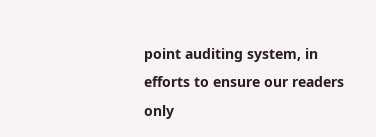point auditing system, in efforts to ensure our readers only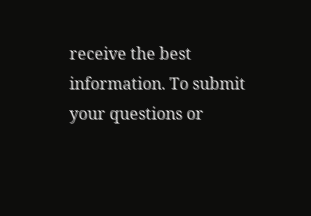receive the best information. To submit your questions or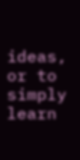ideas, or to simply learn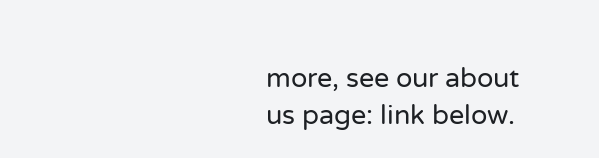more, see our about us page: link below.